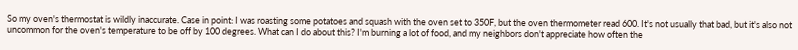So my oven's thermostat is wildly inaccurate. Case in point: I was roasting some potatoes and squash with the oven set to 350F, but the oven thermometer read 600. It's not usually that bad, but it's also not uncommon for the oven's temperature to be off by 100 degrees. What can I do about this? I'm burning a lot of food, and my neighbors don't appreciate how often the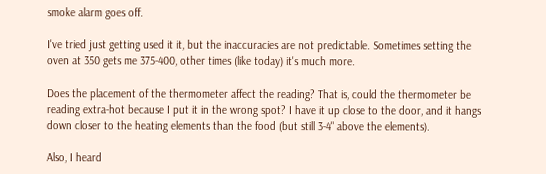smoke alarm goes off.

I've tried just getting used it it, but the inaccuracies are not predictable. Sometimes setting the oven at 350 gets me 375-400, other times (like today) it's much more.

Does the placement of the thermometer affect the reading? That is, could the thermometer be reading extra-hot because I put it in the wrong spot? I have it up close to the door, and it hangs down closer to the heating elements than the food (but still 3-4" above the elements).

Also, I heard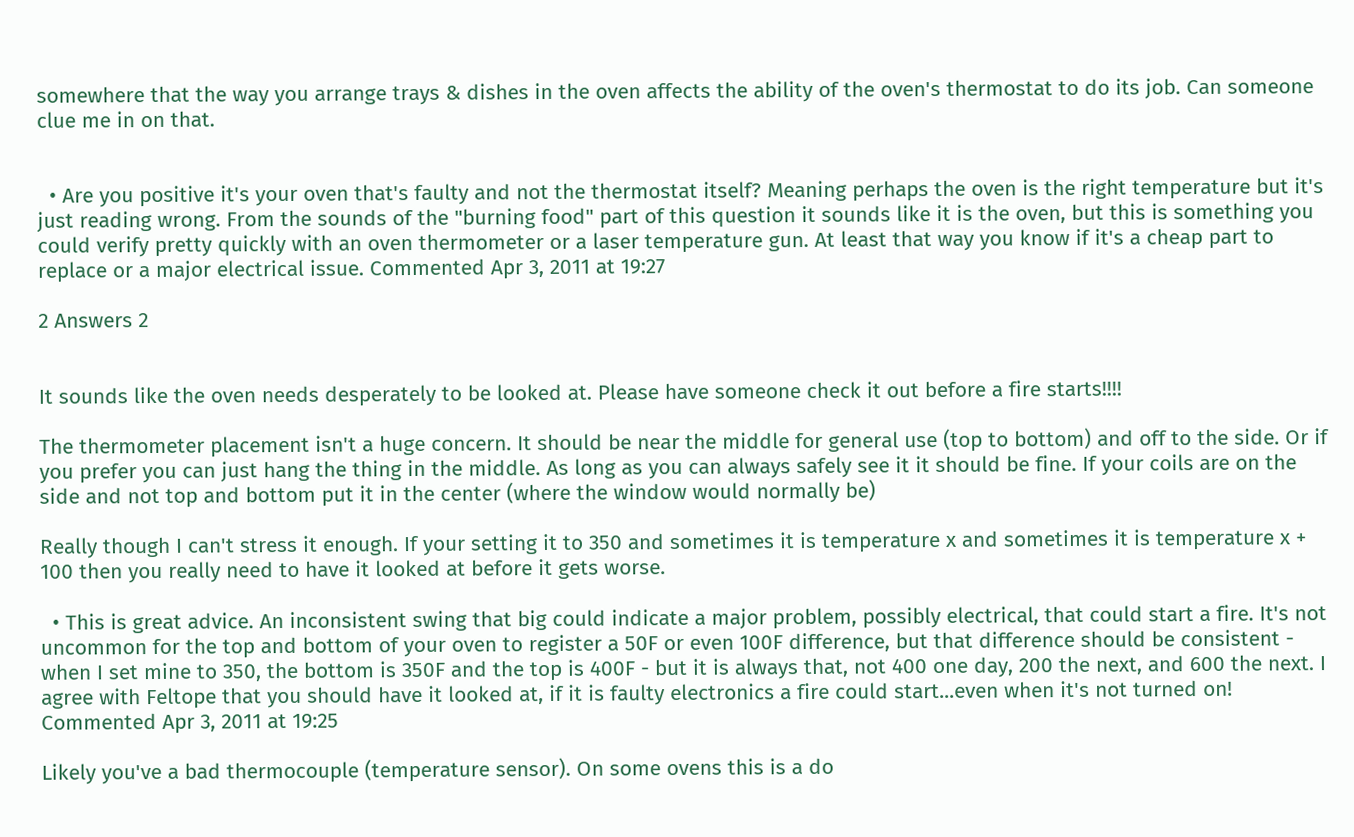somewhere that the way you arrange trays & dishes in the oven affects the ability of the oven's thermostat to do its job. Can someone clue me in on that.


  • Are you positive it's your oven that's faulty and not the thermostat itself? Meaning perhaps the oven is the right temperature but it's just reading wrong. From the sounds of the "burning food" part of this question it sounds like it is the oven, but this is something you could verify pretty quickly with an oven thermometer or a laser temperature gun. At least that way you know if it's a cheap part to replace or a major electrical issue. Commented Apr 3, 2011 at 19:27

2 Answers 2


It sounds like the oven needs desperately to be looked at. Please have someone check it out before a fire starts!!!!

The thermometer placement isn't a huge concern. It should be near the middle for general use (top to bottom) and off to the side. Or if you prefer you can just hang the thing in the middle. As long as you can always safely see it it should be fine. If your coils are on the side and not top and bottom put it in the center (where the window would normally be)

Really though I can't stress it enough. If your setting it to 350 and sometimes it is temperature x and sometimes it is temperature x + 100 then you really need to have it looked at before it gets worse.

  • This is great advice. An inconsistent swing that big could indicate a major problem, possibly electrical, that could start a fire. It's not uncommon for the top and bottom of your oven to register a 50F or even 100F difference, but that difference should be consistent - when I set mine to 350, the bottom is 350F and the top is 400F - but it is always that, not 400 one day, 200 the next, and 600 the next. I agree with Feltope that you should have it looked at, if it is faulty electronics a fire could start...even when it's not turned on! Commented Apr 3, 2011 at 19:25

Likely you've a bad thermocouple (temperature sensor). On some ovens this is a do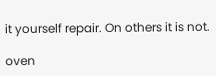it yourself repair. On others it is not.

oven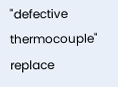"defective thermocouple" replace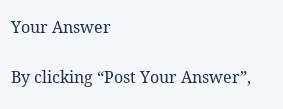Your Answer

By clicking “Post Your Answer”,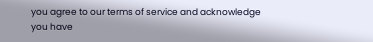you agree to our terms of service and acknowledge you have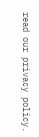read our privacy policy.